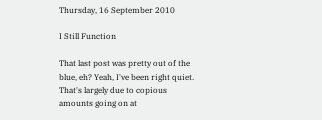Thursday, 16 September 2010

I Still Function

That last post was pretty out of the blue, eh? Yeah, I've been right quiet. That's largely due to copious amounts going on at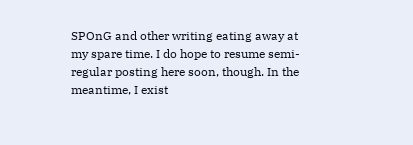SPOnG and other writing eating away at my spare time. I do hope to resume semi-regular posting here soon, though. In the meantime, I exist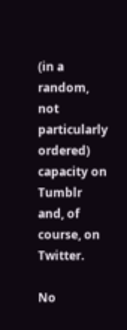(in a random, not particularly ordered) capacity on Tumblr and, of course, on Twitter.

No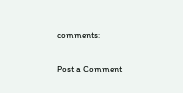comments:

Post a Comment